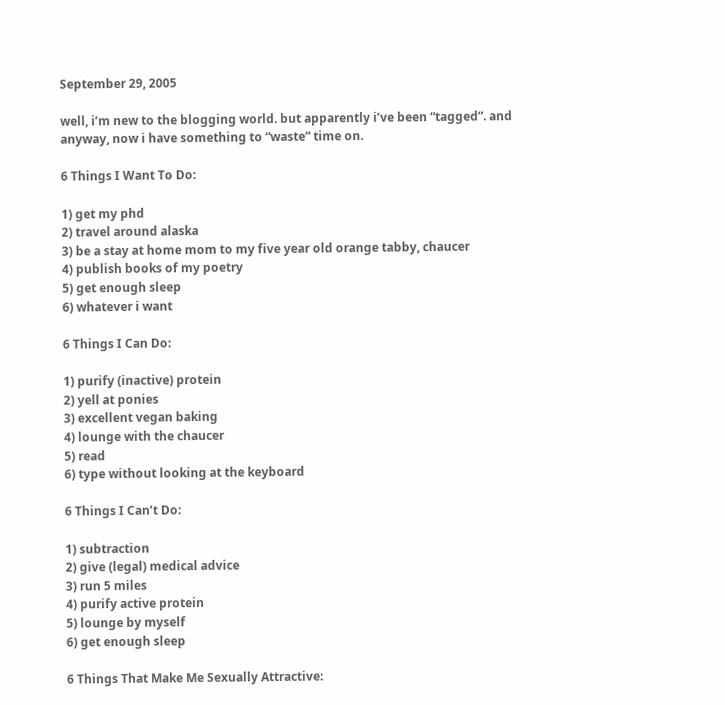September 29, 2005

well, i’m new to the blogging world. but apparently i’ve been “tagged”. and anyway, now i have something to “waste” time on.

6 Things I Want To Do:

1) get my phd
2) travel around alaska
3) be a stay at home mom to my five year old orange tabby, chaucer
4) publish books of my poetry
5) get enough sleep
6) whatever i want

6 Things I Can Do:

1) purify (inactive) protein
2) yell at ponies
3) excellent vegan baking
4) lounge with the chaucer
5) read
6) type without looking at the keyboard

6 Things I Can’t Do:

1) subtraction
2) give (legal) medical advice
3) run 5 miles
4) purify active protein
5) lounge by myself
6) get enough sleep

6 Things That Make Me Sexually Attractive: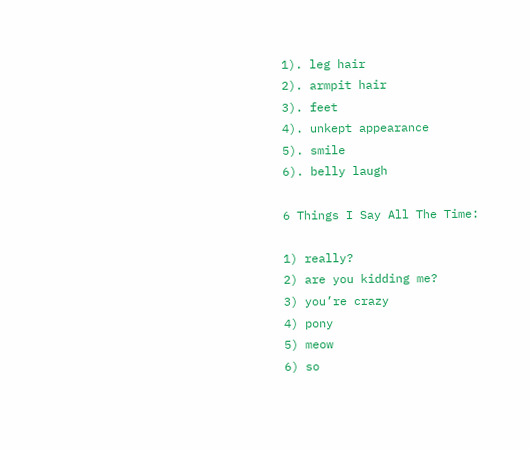1). leg hair
2). armpit hair
3). feet
4). unkept appearance
5). smile
6). belly laugh

6 Things I Say All The Time:

1) really?
2) are you kidding me?
3) you’re crazy
4) pony
5) meow
6) so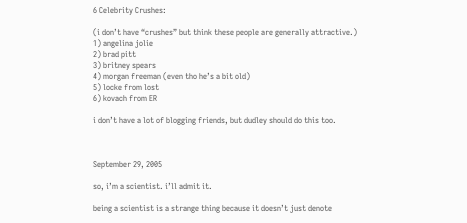6 Celebrity Crushes:

(i don’t have “crushes” but think these people are generally attractive.)
1) angelina jolie
2) brad pitt
3) britney spears
4) morgan freeman (even tho he’s a bit old)
5) locke from lost
6) kovach from ER

i don’t have a lot of blogging friends, but dudley should do this too.



September 29, 2005

so, i’m a scientist. i’ll admit it.

being a scientist is a strange thing because it doesn’t just denote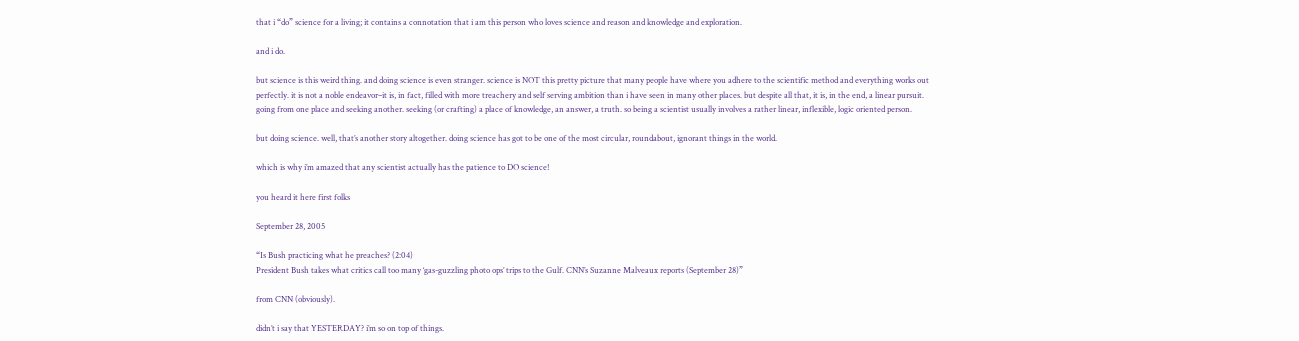that i “do” science for a living; it contains a connotation that i am this person who loves science and reason and knowledge and exploration.

and i do.

but science is this weird thing. and doing science is even stranger. science is NOT this pretty picture that many people have where you adhere to the scientific method and everything works out perfectly. it is not a noble endeavor–it is, in fact, filled with more treachery and self serving ambition than i have seen in many other places. but despite all that, it is, in the end, a linear pursuit. going from one place and seeking another. seeking (or crafting) a place of knowledge, an answer, a truth. so being a scientist usually involves a rather linear, inflexible, logic oriented person.

but doing science. well, that’s another story altogether. doing science has got to be one of the most circular, roundabout, ignorant things in the world.

which is why i’m amazed that any scientist actually has the patience to DO science!

you heard it here first folks

September 28, 2005

“Is Bush practicing what he preaches? (2:04)
President Bush takes what critics call too many ‘gas-guzzling photo ops’ trips to the Gulf. CNN’s Suzanne Malveaux reports (September 28)”

from CNN (obviously).

didn’t i say that YESTERDAY? i’m so on top of things.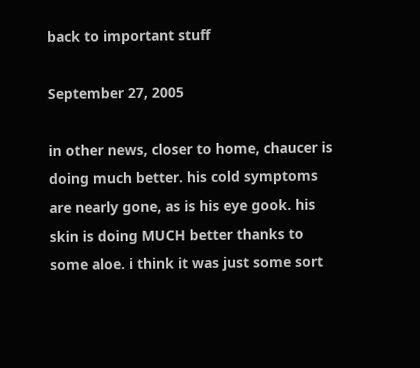back to important stuff

September 27, 2005

in other news, closer to home, chaucer is doing much better. his cold symptoms are nearly gone, as is his eye gook. his skin is doing MUCH better thanks to some aloe. i think it was just some sort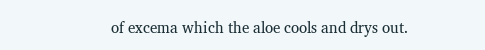of excema which the aloe cools and drys out.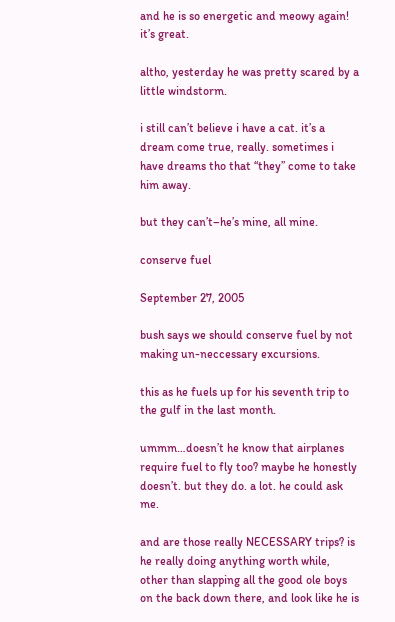and he is so energetic and meowy again! it’s great.

altho, yesterday he was pretty scared by a little windstorm.

i still can’t believe i have a cat. it’s a dream come true, really. sometimes i have dreams tho that “they” come to take him away.

but they can’t–he’s mine, all mine.

conserve fuel

September 27, 2005

bush says we should conserve fuel by not making un-neccessary excursions.

this as he fuels up for his seventh trip to the gulf in the last month.

ummm…doesn’t he know that airplanes require fuel to fly too? maybe he honestly doesn’t. but they do. a lot. he could ask me.

and are those really NECESSARY trips? is he really doing anything worth while, other than slapping all the good ole boys on the back down there, and look like he is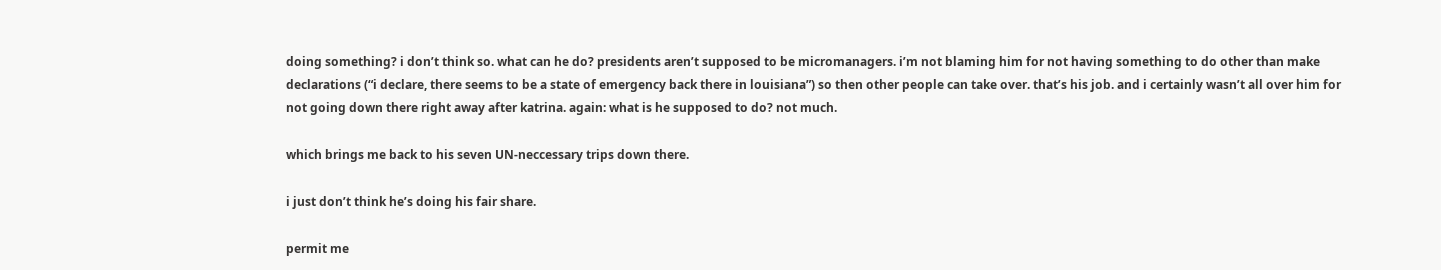doing something? i don’t think so. what can he do? presidents aren’t supposed to be micromanagers. i’m not blaming him for not having something to do other than make declarations (“i declare, there seems to be a state of emergency back there in louisiana”) so then other people can take over. that’s his job. and i certainly wasn’t all over him for not going down there right away after katrina. again: what is he supposed to do? not much.

which brings me back to his seven UN-neccessary trips down there.

i just don’t think he’s doing his fair share.

permit me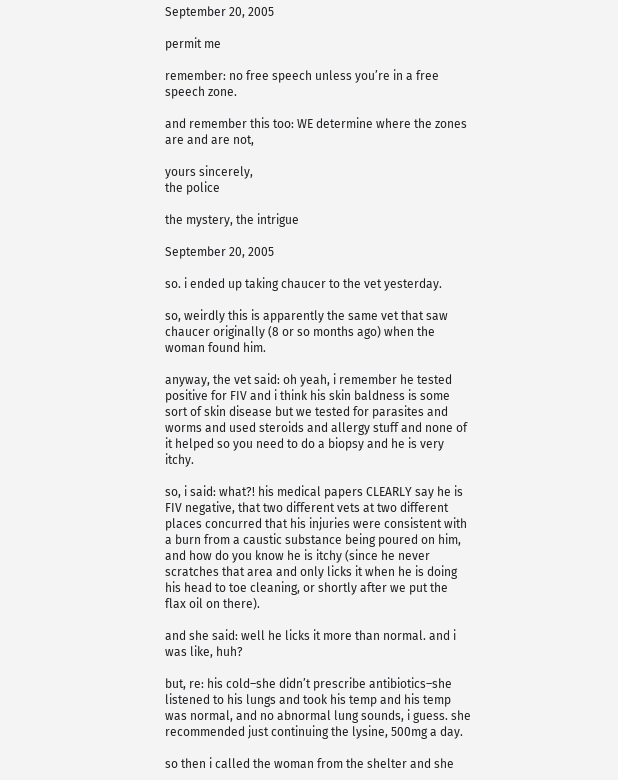September 20, 2005

permit me

remember: no free speech unless you’re in a free speech zone.

and remember this too: WE determine where the zones are and are not,

yours sincerely,
the police

the mystery, the intrigue

September 20, 2005

so. i ended up taking chaucer to the vet yesterday.

so, weirdly this is apparently the same vet that saw chaucer originally (8 or so months ago) when the woman found him.

anyway, the vet said: oh yeah, i remember he tested positive for FIV and i think his skin baldness is some sort of skin disease but we tested for parasites and worms and used steroids and allergy stuff and none of it helped so you need to do a biopsy and he is very itchy.

so, i said: what?! his medical papers CLEARLY say he is FIV negative, that two different vets at two different places concurred that his injuries were consistent with a burn from a caustic substance being poured on him, and how do you know he is itchy (since he never scratches that area and only licks it when he is doing his head to toe cleaning, or shortly after we put the flax oil on there).

and she said: well he licks it more than normal. and i was like, huh?

but, re: his cold–she didn’t prescribe antibiotics–she listened to his lungs and took his temp and his temp was normal, and no abnormal lung sounds, i guess. she recommended just continuing the lysine, 500mg a day.

so then i called the woman from the shelter and she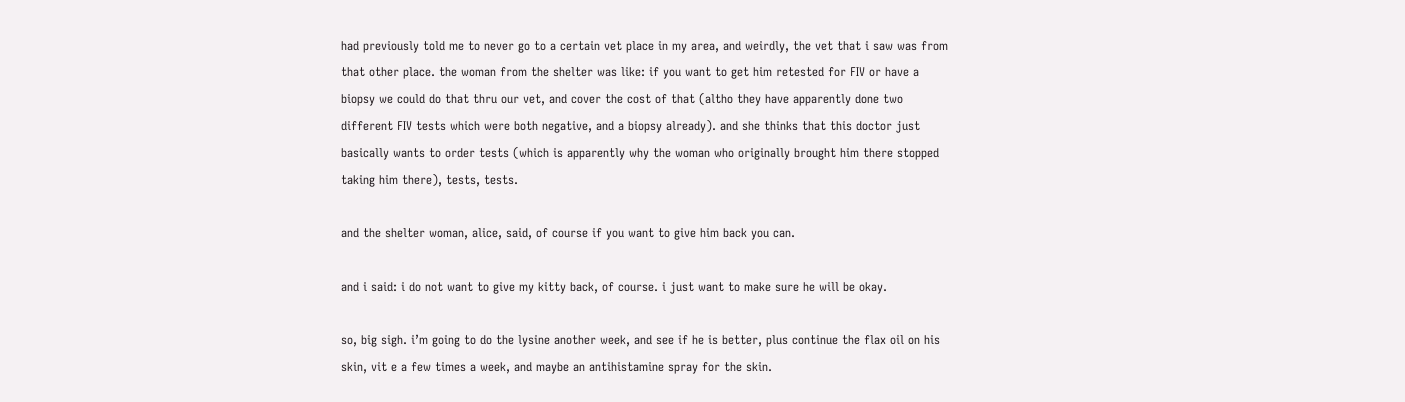had previously told me to never go to a certain vet place in my area, and weirdly, the vet that i saw was from that other place. the woman from the shelter was like: if you want to get him retested for FIV or have a biopsy we could do that thru our vet, and cover the cost of that (altho they have apparently done two different FIV tests which were both negative, and a biopsy already). and she thinks that this doctor just basically wants to order tests (which is apparently why the woman who originally brought him there stopped taking him there), tests, tests.

and the shelter woman, alice, said, of course if you want to give him back you can.

and i said: i do not want to give my kitty back, of course. i just want to make sure he will be okay.

so, big sigh. i’m going to do the lysine another week, and see if he is better, plus continue the flax oil on his skin, vit e a few times a week, and maybe an antihistamine spray for the skin.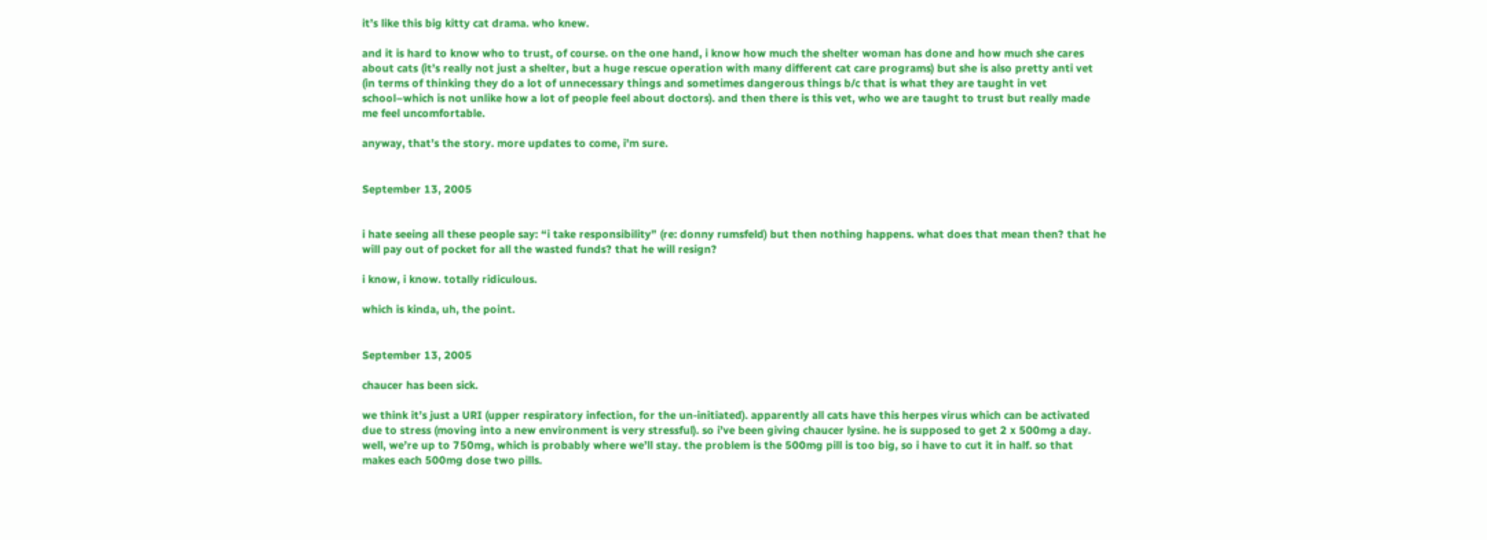it’s like this big kitty cat drama. who knew.

and it is hard to know who to trust, of course. on the one hand, i know how much the shelter woman has done and how much she cares about cats (it’s really not just a shelter, but a huge rescue operation with many different cat care programs) but she is also pretty anti vet (in terms of thinking they do a lot of unnecessary things and sometimes dangerous things b/c that is what they are taught in vet school–which is not unlike how a lot of people feel about doctors). and then there is this vet, who we are taught to trust but really made me feel uncomfortable.

anyway, that’s the story. more updates to come, i’m sure.


September 13, 2005


i hate seeing all these people say: “i take responsibility” (re: donny rumsfeld) but then nothing happens. what does that mean then? that he will pay out of pocket for all the wasted funds? that he will resign?

i know, i know. totally ridiculous.

which is kinda, uh, the point.


September 13, 2005

chaucer has been sick.

we think it’s just a URI (upper respiratory infection, for the un-initiated). apparently all cats have this herpes virus which can be activated due to stress (moving into a new environment is very stressful). so i’ve been giving chaucer lysine. he is supposed to get 2 x 500mg a day. well, we’re up to 750mg, which is probably where we’ll stay. the problem is the 500mg pill is too big, so i have to cut it in half. so that makes each 500mg dose two pills.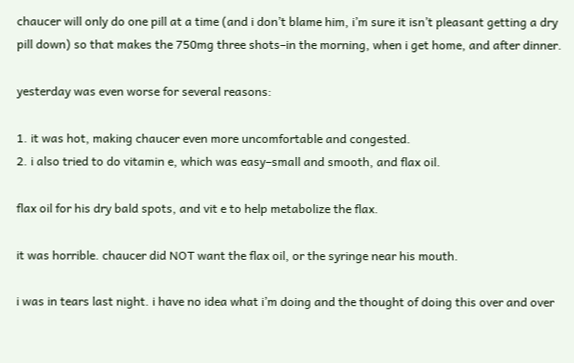chaucer will only do one pill at a time (and i don’t blame him, i’m sure it isn’t pleasant getting a dry pill down) so that makes the 750mg three shots–in the morning, when i get home, and after dinner.

yesterday was even worse for several reasons:

1. it was hot, making chaucer even more uncomfortable and congested.
2. i also tried to do vitamin e, which was easy–small and smooth, and flax oil.

flax oil for his dry bald spots, and vit e to help metabolize the flax.

it was horrible. chaucer did NOT want the flax oil, or the syringe near his mouth.

i was in tears last night. i have no idea what i’m doing and the thought of doing this over and over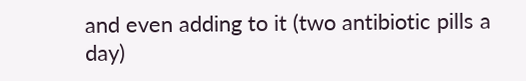and even adding to it (two antibiotic pills a day)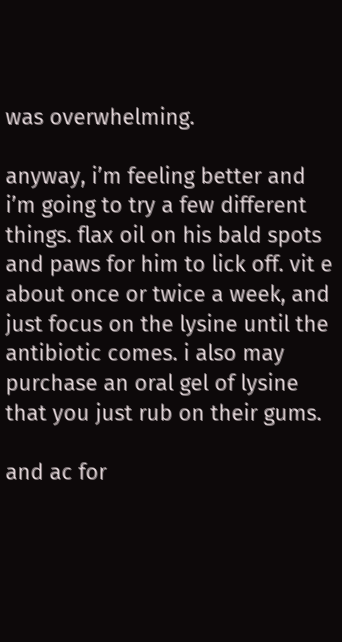was overwhelming.

anyway, i’m feeling better and i’m going to try a few different things. flax oil on his bald spots and paws for him to lick off. vit e about once or twice a week, and just focus on the lysine until the antibiotic comes. i also may purchase an oral gel of lysine that you just rub on their gums.

and ac for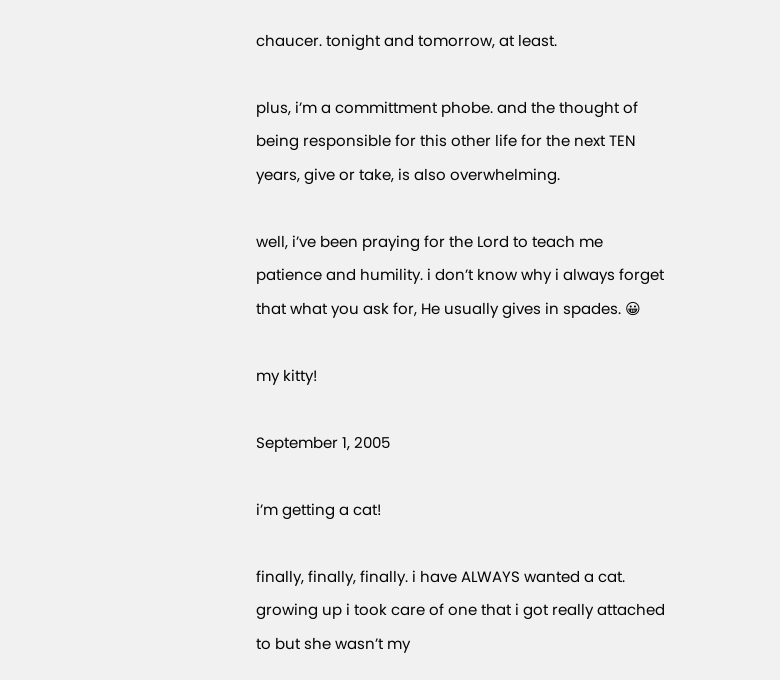chaucer. tonight and tomorrow, at least.

plus, i’m a committment phobe. and the thought of being responsible for this other life for the next TEN years, give or take, is also overwhelming.

well, i’ve been praying for the Lord to teach me patience and humility. i don’t know why i always forget that what you ask for, He usually gives in spades. 😀

my kitty!

September 1, 2005

i’m getting a cat!

finally, finally, finally. i have ALWAYS wanted a cat. growing up i took care of one that i got really attached to but she wasn’t my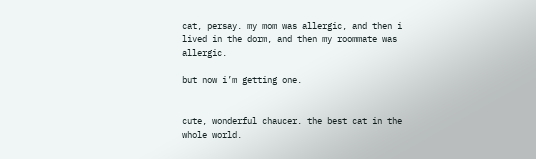cat, persay. my mom was allergic, and then i lived in the dorm, and then my roommate was allergic.

but now i’m getting one.


cute, wonderful chaucer. the best cat in the whole world.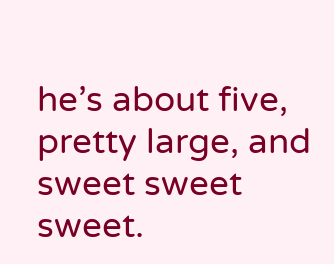he’s about five, pretty large, and sweet sweet sweet.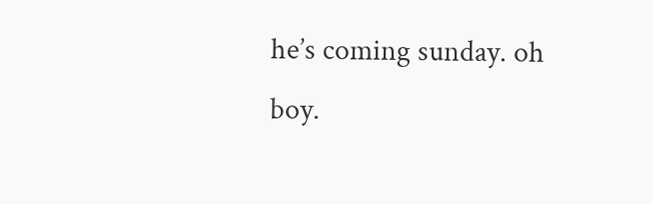he’s coming sunday. oh boy.